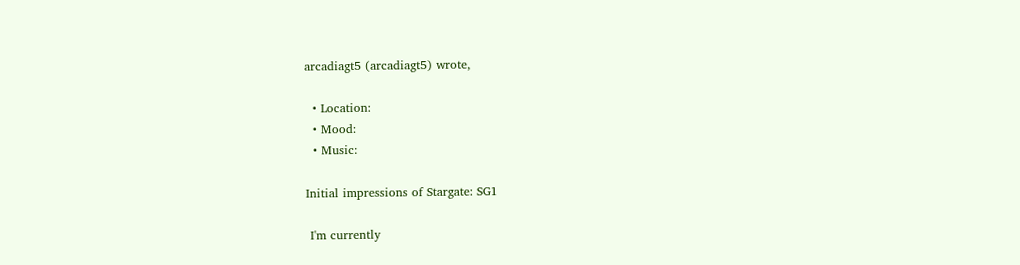arcadiagt5 (arcadiagt5) wrote,

  • Location:
  • Mood:
  • Music:

Initial impressions of Stargate: SG1

 I'm currently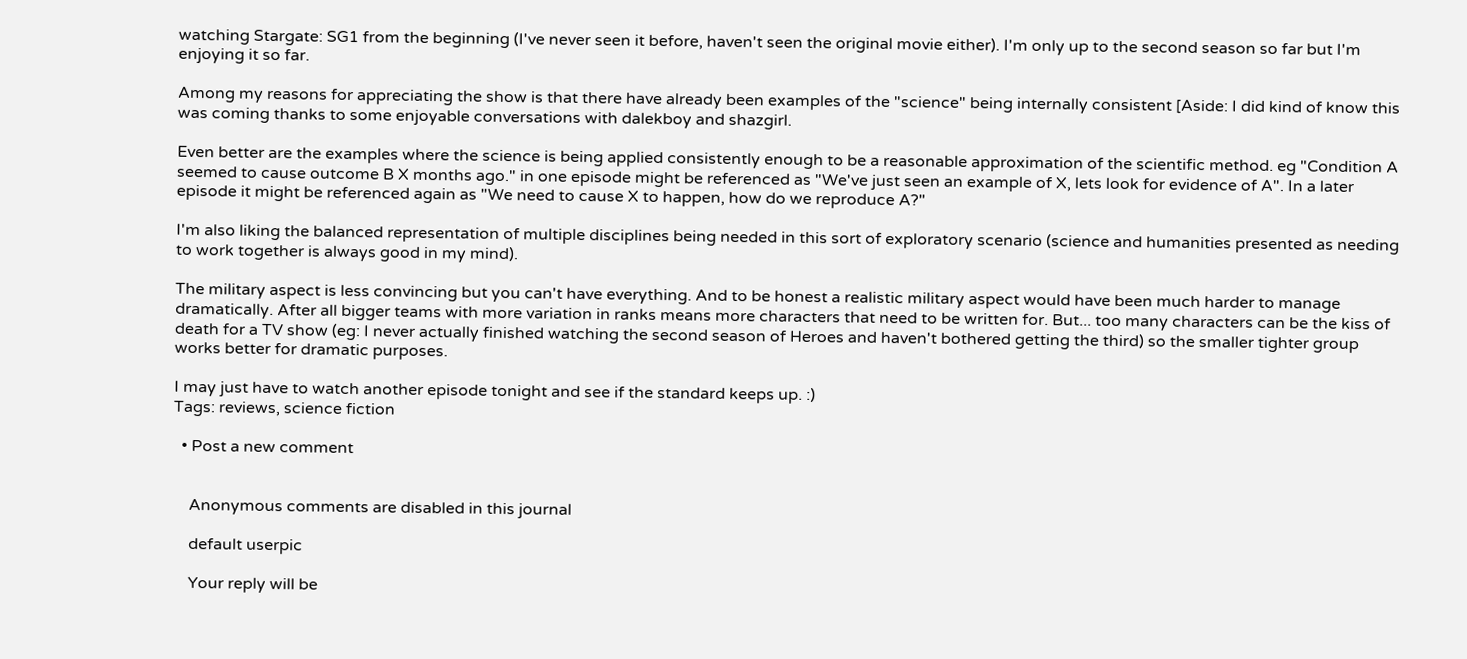watching Stargate: SG1 from the beginning (I've never seen it before, haven't seen the original movie either). I'm only up to the second season so far but I'm enjoying it so far.

Among my reasons for appreciating the show is that there have already been examples of the "science" being internally consistent [Aside: I did kind of know this was coming thanks to some enjoyable conversations with dalekboy and shazgirl.

Even better are the examples where the science is being applied consistently enough to be a reasonable approximation of the scientific method. eg "Condition A seemed to cause outcome B X months ago." in one episode might be referenced as "We've just seen an example of X, lets look for evidence of A". In a later episode it might be referenced again as "We need to cause X to happen, how do we reproduce A?"

I'm also liking the balanced representation of multiple disciplines being needed in this sort of exploratory scenario (science and humanities presented as needing to work together is always good in my mind).

The military aspect is less convincing but you can't have everything. And to be honest a realistic military aspect would have been much harder to manage dramatically. After all bigger teams with more variation in ranks means more characters that need to be written for. But... too many characters can be the kiss of death for a TV show (eg: I never actually finished watching the second season of Heroes and haven't bothered getting the third) so the smaller tighter group works better for dramatic purposes.

I may just have to watch another episode tonight and see if the standard keeps up. :)
Tags: reviews, science fiction

  • Post a new comment


    Anonymous comments are disabled in this journal

    default userpic

    Your reply will be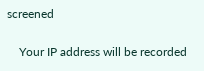screened

    Your IP address will be recorded